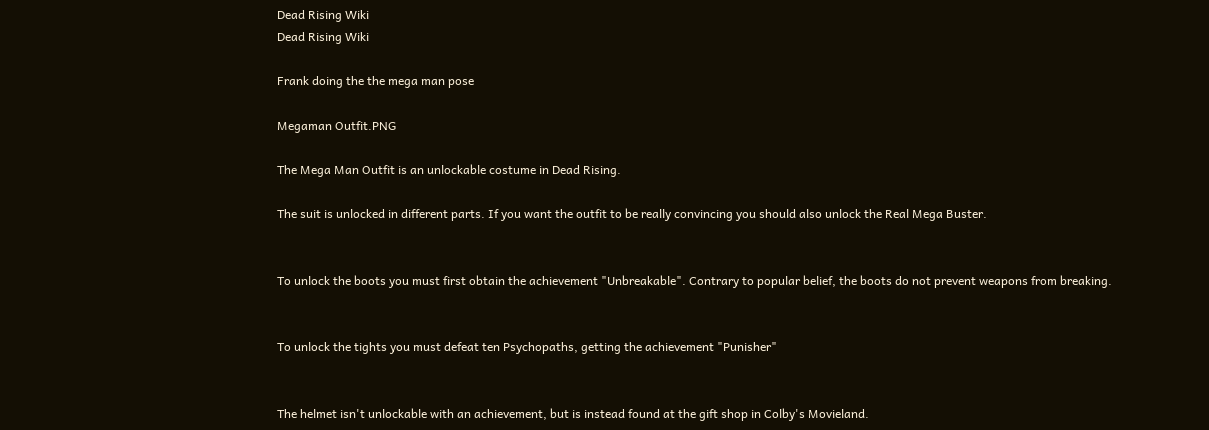Dead Rising Wiki
Dead Rising Wiki

Frank doing the the mega man pose

Megaman Outfit.PNG

The Mega Man Outfit is an unlockable costume in Dead Rising.

The suit is unlocked in different parts. If you want the outfit to be really convincing you should also unlock the Real Mega Buster.


To unlock the boots you must first obtain the achievement "Unbreakable". Contrary to popular belief, the boots do not prevent weapons from breaking.


To unlock the tights you must defeat ten Psychopaths, getting the achievement "Punisher"


The helmet isn't unlockable with an achievement, but is instead found at the gift shop in Colby's Movieland.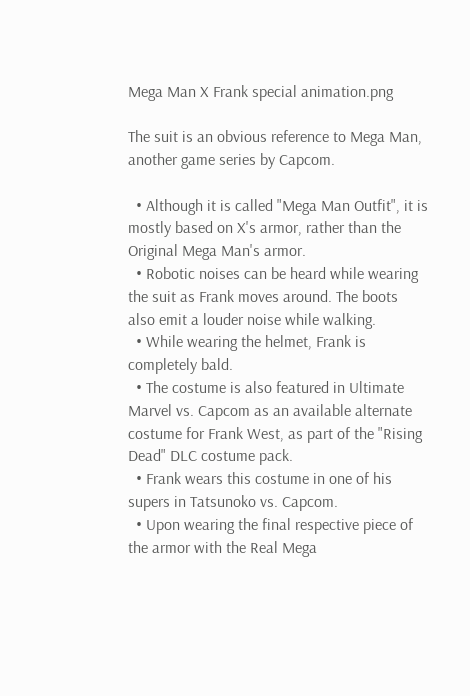Mega Man X Frank special animation.png

The suit is an obvious reference to Mega Man, another game series by Capcom.

  • Although it is called "Mega Man Outfit", it is mostly based on X's armor, rather than the Original Mega Man's armor.
  • Robotic noises can be heard while wearing the suit as Frank moves around. The boots also emit a louder noise while walking.
  • While wearing the helmet, Frank is completely bald.
  • The costume is also featured in Ultimate Marvel vs. Capcom as an available alternate costume for Frank West, as part of the "Rising Dead" DLC costume pack.
  • Frank wears this costume in one of his supers in Tatsunoko vs. Capcom.
  • Upon wearing the final respective piece of the armor with the Real Mega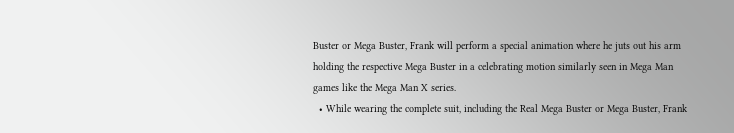Buster or Mega Buster, Frank will perform a special animation where he juts out his arm holding the respective Mega Buster in a celebrating motion similarly seen in Mega Man games like the Mega Man X series.
  • While wearing the complete suit, including the Real Mega Buster or Mega Buster, Frank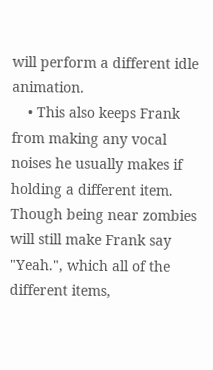will perform a different idle animation.
    • This also keeps Frank from making any vocal noises he usually makes if holding a different item. Though being near zombies will still make Frank say "Yeah.", which all of the different items,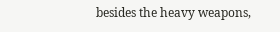besides the heavy weapons,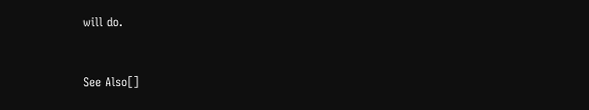will do.


See Also[]